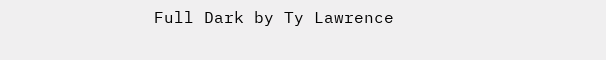Full Dark by Ty Lawrence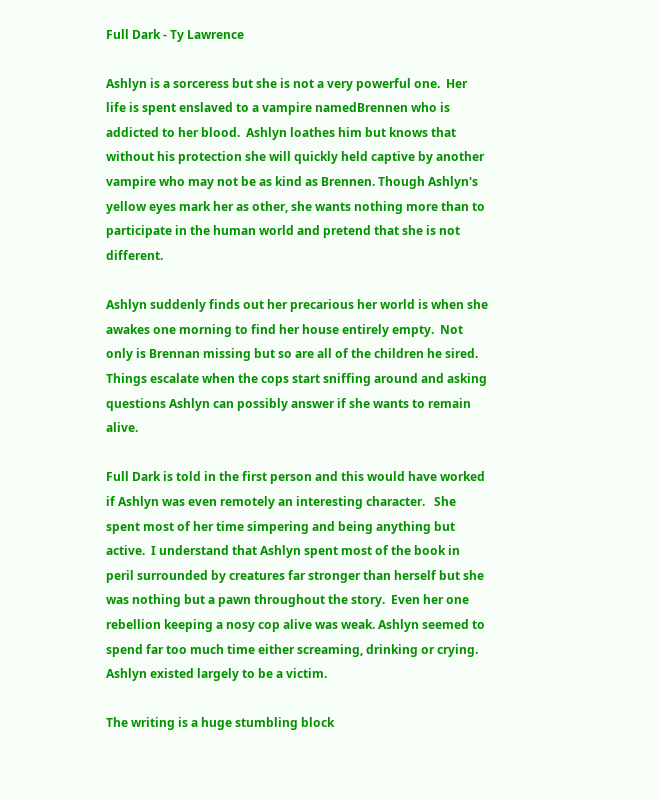Full Dark - Ty Lawrence

Ashlyn is a sorceress but she is not a very powerful one.  Her life is spent enslaved to a vampire namedBrennen who is addicted to her blood.  Ashlyn loathes him but knows that without his protection she will quickly held captive by another vampire who may not be as kind as Brennen. Though Ashlyn's yellow eyes mark her as other, she wants nothing more than to participate in the human world and pretend that she is not different.

Ashlyn suddenly finds out her precarious her world is when she awakes one morning to find her house entirely empty.  Not only is Brennan missing but so are all of the children he sired.  Things escalate when the cops start sniffing around and asking questions Ashlyn can possibly answer if she wants to remain alive.

Full Dark is told in the first person and this would have worked if Ashlyn was even remotely an interesting character.   She spent most of her time simpering and being anything but active.  I understand that Ashlyn spent most of the book in peril surrounded by creatures far stronger than herself but she was nothing but a pawn throughout the story.  Even her one rebellion keeping a nosy cop alive was weak. Ashlyn seemed to spend far too much time either screaming, drinking or crying.  Ashlyn existed largely to be a victim.

The writing is a huge stumbling block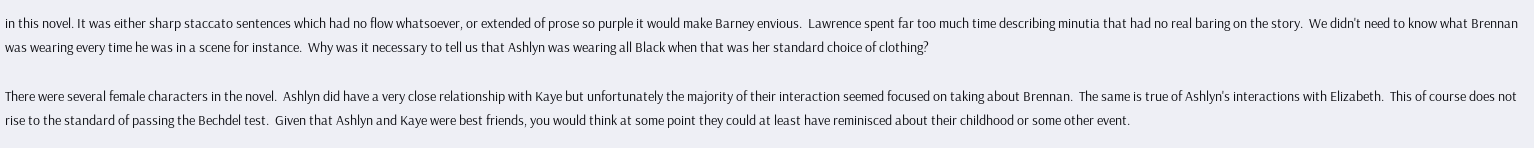in this novel. It was either sharp staccato sentences which had no flow whatsoever, or extended of prose so purple it would make Barney envious.  Lawrence spent far too much time describing minutia that had no real baring on the story.  We didn't need to know what Brennan was wearing every time he was in a scene for instance.  Why was it necessary to tell us that Ashlyn was wearing all Black when that was her standard choice of clothing?

There were several female characters in the novel.  Ashlyn did have a very close relationship with Kaye but unfortunately the majority of their interaction seemed focused on taking about Brennan.  The same is true of Ashlyn's interactions with Elizabeth.  This of course does not rise to the standard of passing the Bechdel test.  Given that Ashlyn and Kaye were best friends, you would think at some point they could at least have reminisced about their childhood or some other event.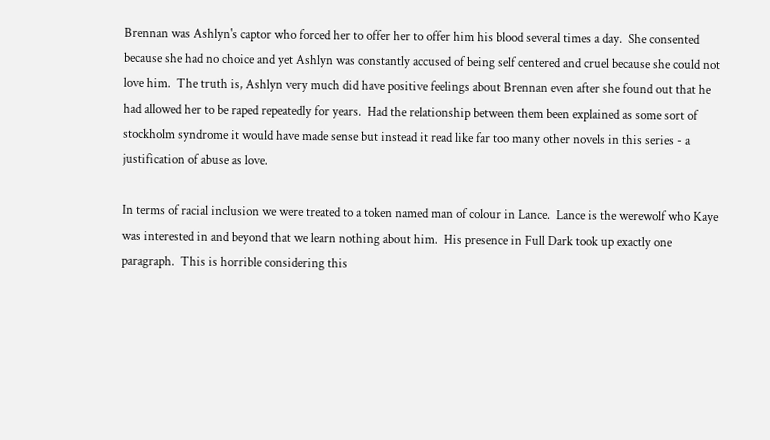Brennan was Ashlyn's captor who forced her to offer her to offer him his blood several times a day.  She consented because she had no choice and yet Ashlyn was constantly accused of being self centered and cruel because she could not love him.  The truth is, Ashlyn very much did have positive feelings about Brennan even after she found out that he had allowed her to be raped repeatedly for years.  Had the relationship between them been explained as some sort of stockholm syndrome it would have made sense but instead it read like far too many other novels in this series - a justification of abuse as love.

In terms of racial inclusion we were treated to a token named man of colour in Lance.  Lance is the werewolf who Kaye was interested in and beyond that we learn nothing about him.  His presence in Full Dark took up exactly one paragraph.  This is horrible considering this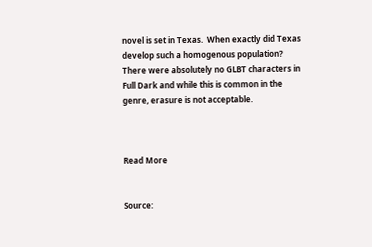novel is set in Texas.  When exactly did Texas develop such a homogenous population?  There were absolutely no GLBT characters in Full Dark and while this is common in the genre, erasure is not acceptable.



Read More


Source: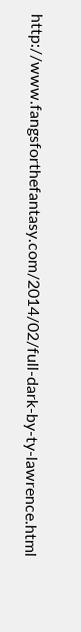http://www.fangsforthefantasy.com/2014/02/full-dark-by-ty-lawrence.html